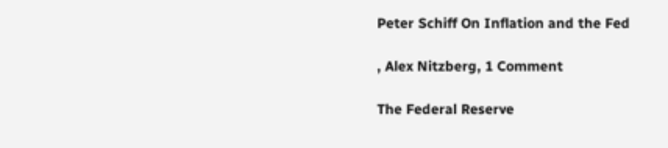Peter Schiff On Inflation and the Fed

, Alex Nitzberg, 1 Comment

The Federal Reserve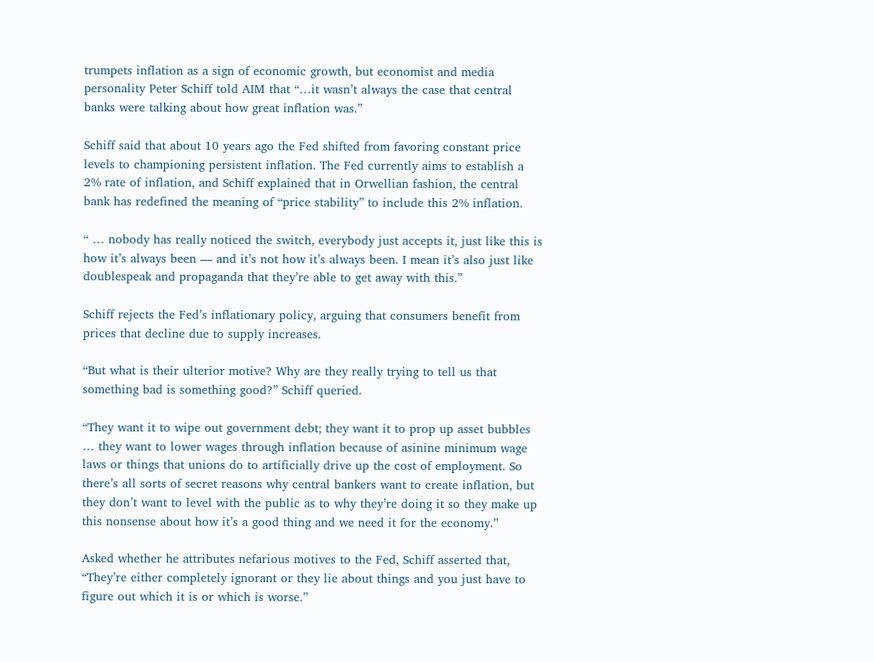trumpets inflation as a sign of economic growth, but economist and media personality Peter Schiff told AIM that “…it wasn’t always the case that central banks were talking about how great inflation was.”

Schiff said that about 10 years ago the Fed shifted from favoring constant price levels to championing persistent inflation. The Fed currently aims to establish a 2% rate of inflation, and Schiff explained that in Orwellian fashion, the central bank has redefined the meaning of “price stability” to include this 2% inflation.

“ … nobody has really noticed the switch, everybody just accepts it, just like this is how it’s always been — and it’s not how it’s always been. I mean it’s also just like doublespeak and propaganda that they’re able to get away with this.”

Schiff rejects the Fed’s inflationary policy, arguing that consumers benefit from prices that decline due to supply increases.

“But what is their ulterior motive? Why are they really trying to tell us that something bad is something good?” Schiff queried.

“They want it to wipe out government debt; they want it to prop up asset bubbles … they want to lower wages through inflation because of asinine minimum wage laws or things that unions do to artificially drive up the cost of employment. So there’s all sorts of secret reasons why central bankers want to create inflation, but they don’t want to level with the public as to why they’re doing it so they make up this nonsense about how it’s a good thing and we need it for the economy.”

Asked whether he attributes nefarious motives to the Fed, Schiff asserted that, “They’re either completely ignorant or they lie about things and you just have to figure out which it is or which is worse.”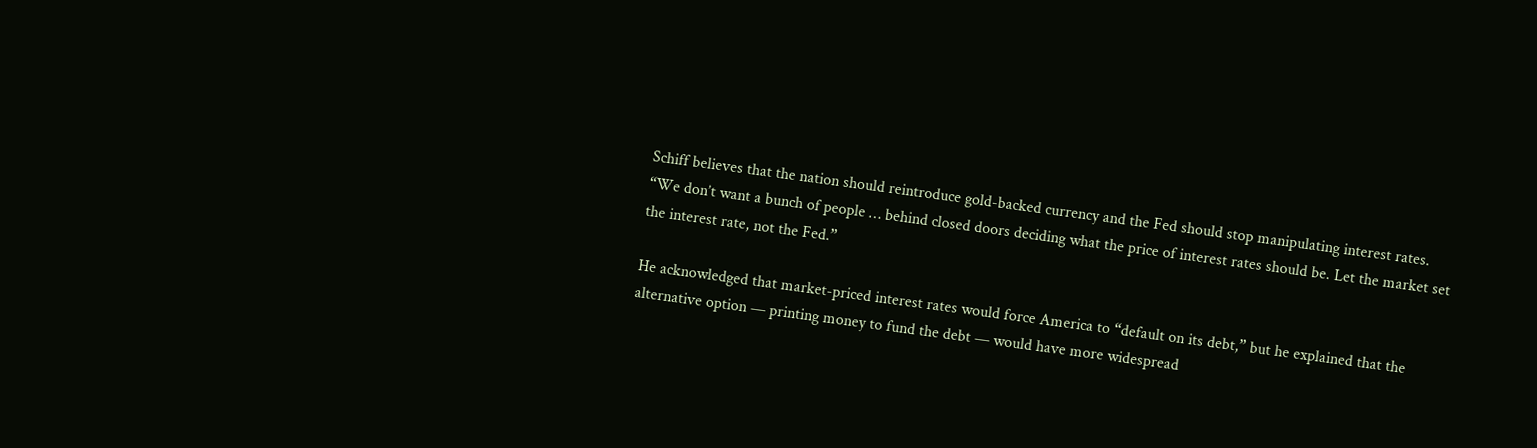Schiff believes that the nation should reintroduce gold-backed currency and the Fed should stop manipulating interest rates. “We don’t want a bunch of people … behind closed doors deciding what the price of interest rates should be. Let the market set the interest rate, not the Fed.”

He acknowledged that market-priced interest rates would force America to “default on its debt,” but he explained that the alternative option — printing money to fund the debt — would have more widespread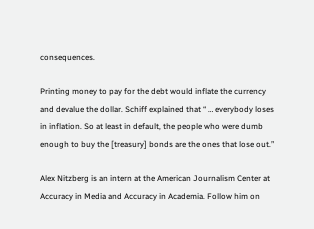consequences.

Printing money to pay for the debt would inflate the currency and devalue the dollar. Schiff explained that “ … everybody loses in inflation. So at least in default, the people who were dumb enough to buy the [treasury] bonds are the ones that lose out.”

Alex Nitzberg is an intern at the American Journalism Center at Accuracy in Media and Accuracy in Academia. Follow him on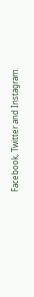Facebook, Twitter and Instagram.